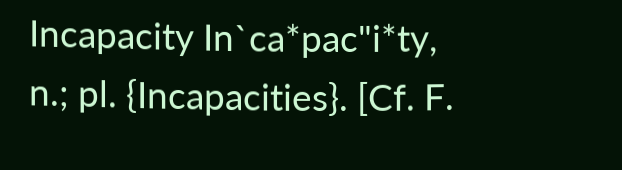Incapacity In`ca*pac"i*ty, n.; pl. {Incapacities}. [Cf. F.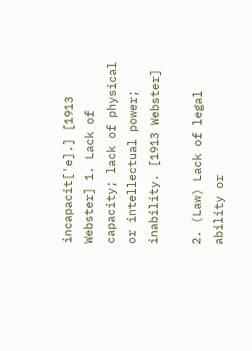incapacit['e].] [1913 Webster] 1. Lack of capacity; lack of physical or intellectual power; inability. [1913 Webster]

2. (Law) Lack of legal ability or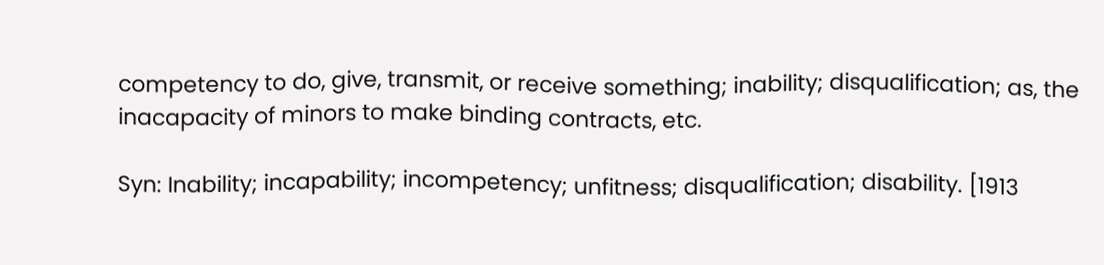competency to do, give, transmit, or receive something; inability; disqualification; as, the inacapacity of minors to make binding contracts, etc.

Syn: Inability; incapability; incompetency; unfitness; disqualification; disability. [1913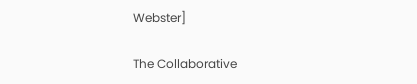Webster]

The Collaborative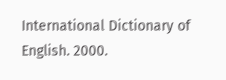International Dictionary of English. 2000.